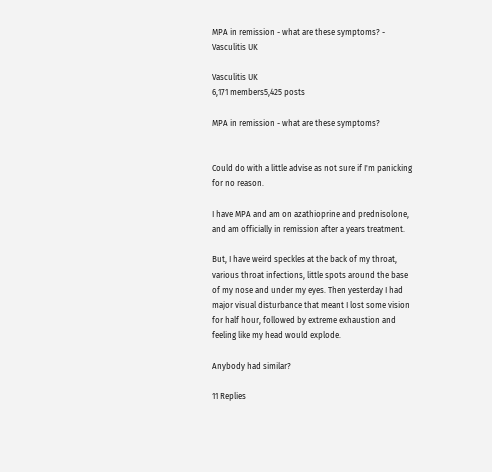MPA in remission - what are these symptoms? - Vasculitis UK

Vasculitis UK
6,171 members5,425 posts

MPA in remission - what are these symptoms?


Could do with a little advise as not sure if I'm panicking for no reason.

I have MPA and am on azathioprine and prednisolone, and am officially in remission after a years treatment.

But, I have weird speckles at the back of my throat, various throat infections, little spots around the base of my nose and under my eyes. Then yesterday I had major visual disturbance that meant I lost some vision for half hour, followed by extreme exhaustion and feeling like my head would explode.

Anybody had similar?

11 Replies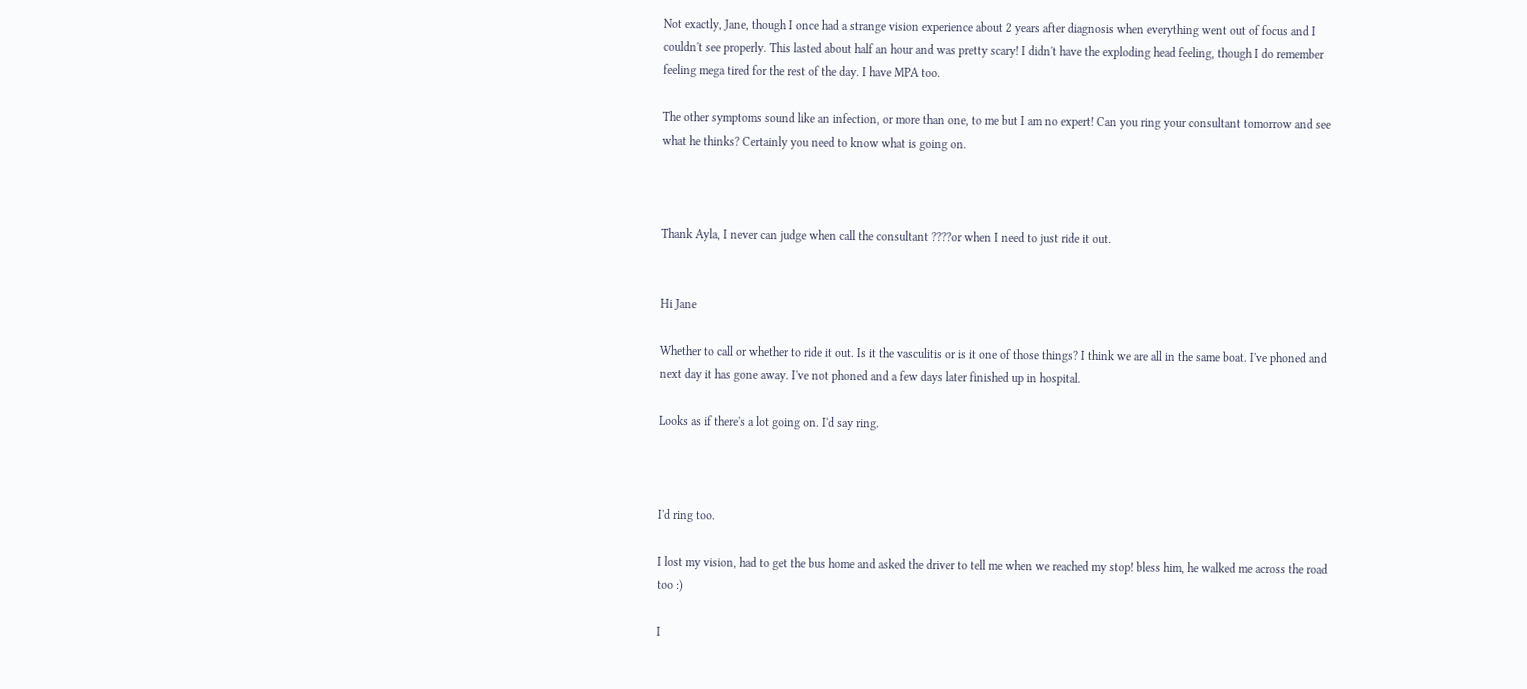Not exactly, Jane, though I once had a strange vision experience about 2 years after diagnosis when everything went out of focus and I couldn't see properly. This lasted about half an hour and was pretty scary! I didn't have the exploding head feeling, though I do remember feeling mega tired for the rest of the day. I have MPA too.

The other symptoms sound like an infection, or more than one, to me but I am no expert! Can you ring your consultant tomorrow and see what he thinks? Certainly you need to know what is going on.



Thank Ayla, I never can judge when call the consultant ????or when I need to just ride it out.


Hi Jane

Whether to call or whether to ride it out. Is it the vasculitis or is it one of those things? I think we are all in the same boat. I've phoned and next day it has gone away. I've not phoned and a few days later finished up in hospital.

Looks as if there's a lot going on. I'd say ring.



I'd ring too.

I lost my vision, had to get the bus home and asked the driver to tell me when we reached my stop! bless him, he walked me across the road too :)

I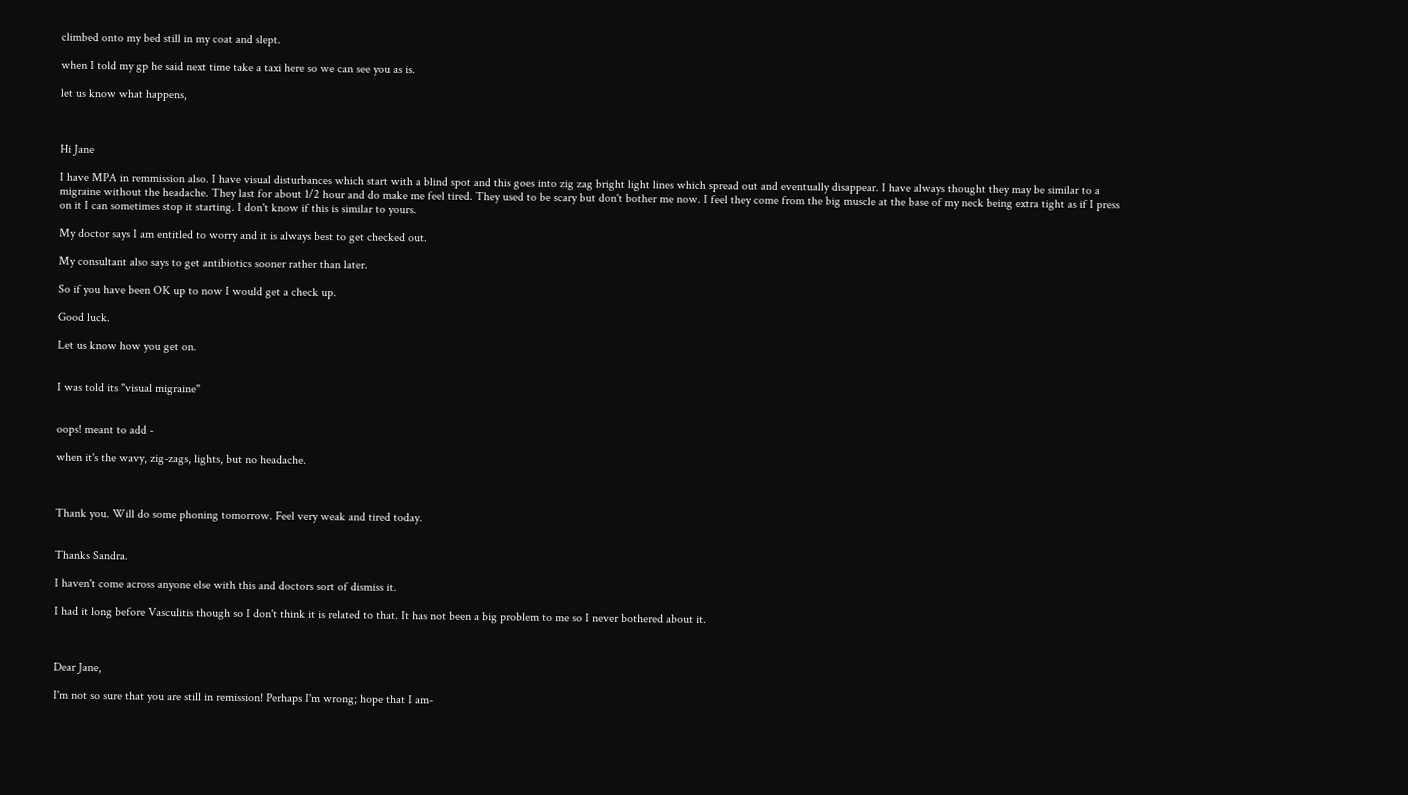climbed onto my bed still in my coat and slept.

when I told my gp he said next time take a taxi here so we can see you as is.

let us know what happens,



Hi Jane

I have MPA in remmission also. I have visual disturbances which start with a blind spot and this goes into zig zag bright light lines which spread out and eventually disappear. I have always thought they may be similar to a migraine without the headache. They last for about 1/2 hour and do make me feel tired. They used to be scary but don't bother me now. I feel they come from the big muscle at the base of my neck being extra tight as if I press on it I can sometimes stop it starting. I don't know if this is similar to yours.

My doctor says I am entitled to worry and it is always best to get checked out.

My consultant also says to get antibiotics sooner rather than later.

So if you have been OK up to now I would get a check up.

Good luck.

Let us know how you get on.


I was told its "visual migraine"


oops! meant to add -

when it's the wavy, zig-zags, lights, but no headache.



Thank you. Will do some phoning tomorrow. Feel very weak and tired today.


Thanks Sandra.

I haven't come across anyone else with this and doctors sort of dismiss it.

I had it long before Vasculitis though so I don't think it is related to that. It has not been a big problem to me so I never bothered about it.



Dear Jane,

I'm not so sure that you are still in remission! Perhaps I'm wrong; hope that I am-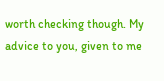worth checking though. My advice to you, given to me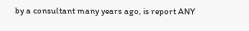by a consultant many years ago, is report ANY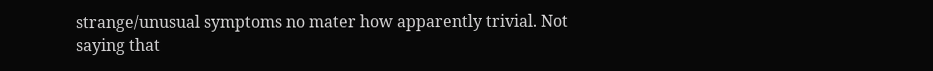strange/unusual symptoms no mater how apparently trivial. Not saying that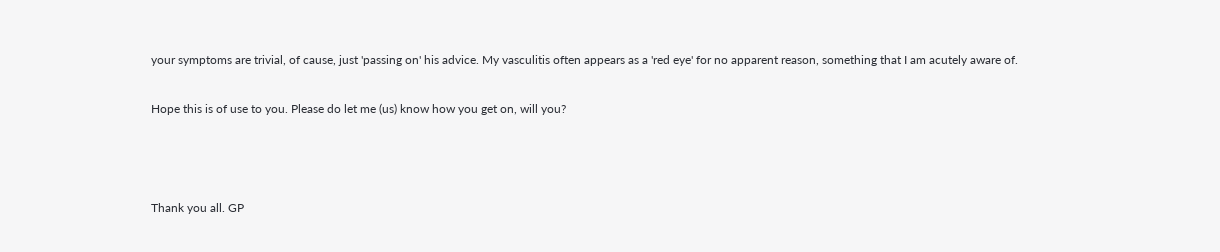your symptoms are trivial, of cause, just 'passing on' his advice. My vasculitis often appears as a 'red eye' for no apparent reason, something that I am acutely aware of.

Hope this is of use to you. Please do let me (us) know how you get on, will you?



Thank you all. GP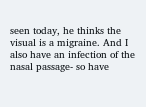seen today, he thinks the visual is a migraine. And I also have an infection of the nasal passage- so have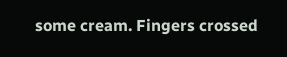some cream. Fingers crossed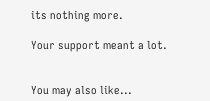its nothing more.

Your support meant a lot.


You may also like...